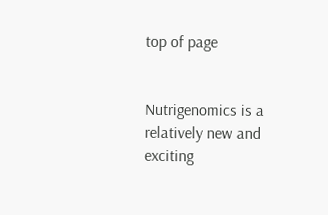top of page


Nutrigenomics is a relatively new and exciting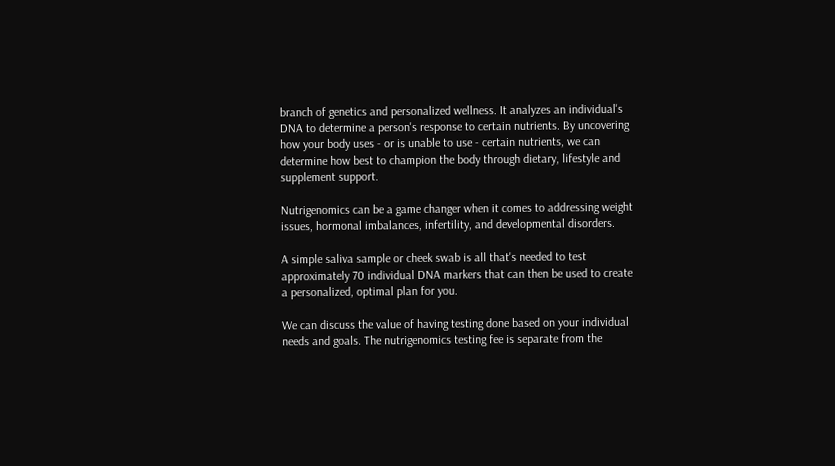branch of genetics and personalized wellness. It analyzes an individual's DNA to determine a person's response to certain nutrients. By uncovering how your body uses - or is unable to use - certain nutrients, we can determine how best to champion the body through dietary, lifestyle and supplement support.

Nutrigenomics can be a game changer when it comes to addressing weight issues, hormonal imbalances, infertility, and developmental disorders.

A simple saliva sample or cheek swab is all that's needed to test approximately 70 individual DNA markers that can then be used to create a personalized, optimal plan for you.

We can discuss the value of having testing done based on your individual needs and goals. The nutrigenomics testing fee is separate from the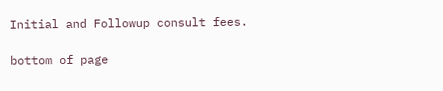Initial and Followup consult fees.

bottom of page